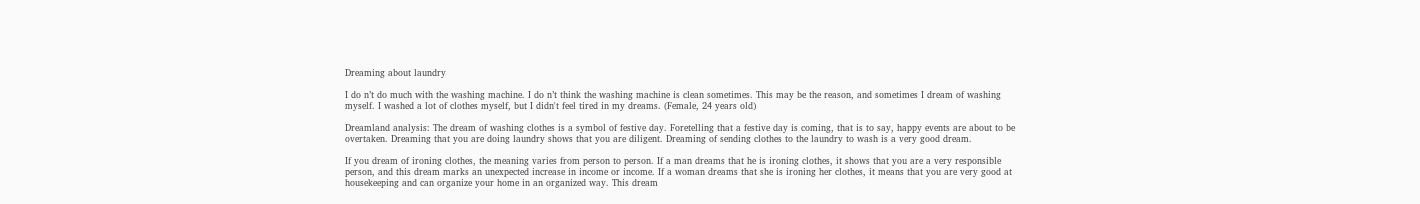Dreaming about laundry

I do n’t do much with the washing machine. I do n’t think the washing machine is clean sometimes. This may be the reason, and sometimes I dream of washing myself. I washed a lot of clothes myself, but I didn't feel tired in my dreams. (Female, 24 years old)

Dreamland analysis: The dream of washing clothes is a symbol of festive day. Foretelling that a festive day is coming, that is to say, happy events are about to be overtaken. Dreaming that you are doing laundry shows that you are diligent. Dreaming of sending clothes to the laundry to wash is a very good dream.

If you dream of ironing clothes, the meaning varies from person to person. If a man dreams that he is ironing clothes, it shows that you are a very responsible person, and this dream marks an unexpected increase in income or income. If a woman dreams that she is ironing her clothes, it means that you are very good at housekeeping and can organize your home in an organized way. This dream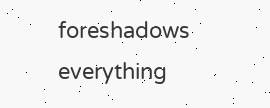foreshadows everything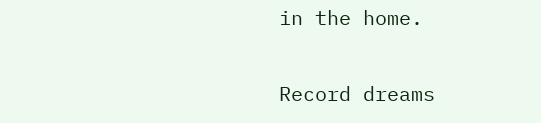in the home.

Record dreams